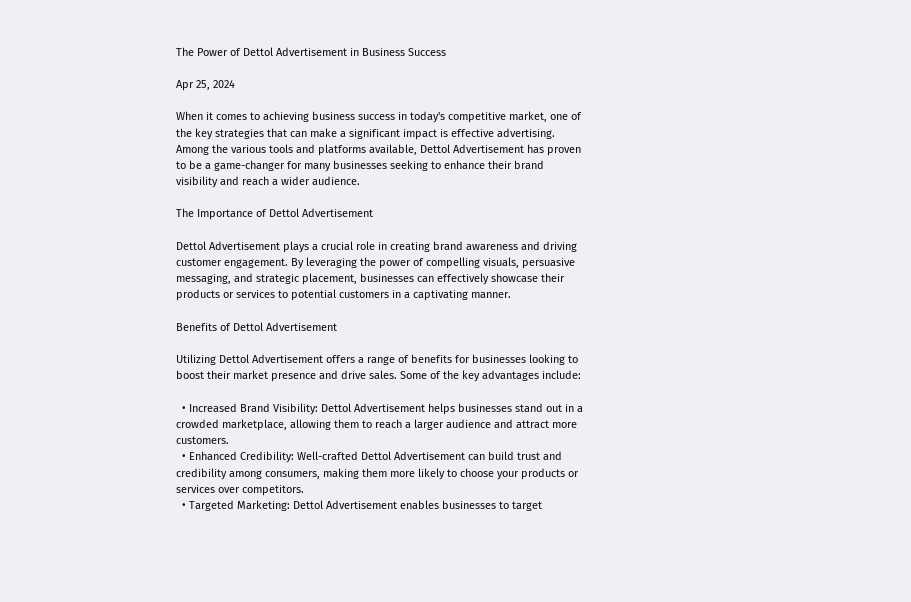The Power of Dettol Advertisement in Business Success

Apr 25, 2024

When it comes to achieving business success in today's competitive market, one of the key strategies that can make a significant impact is effective advertising. Among the various tools and platforms available, Dettol Advertisement has proven to be a game-changer for many businesses seeking to enhance their brand visibility and reach a wider audience.

The Importance of Dettol Advertisement

Dettol Advertisement plays a crucial role in creating brand awareness and driving customer engagement. By leveraging the power of compelling visuals, persuasive messaging, and strategic placement, businesses can effectively showcase their products or services to potential customers in a captivating manner.

Benefits of Dettol Advertisement

Utilizing Dettol Advertisement offers a range of benefits for businesses looking to boost their market presence and drive sales. Some of the key advantages include:

  • Increased Brand Visibility: Dettol Advertisement helps businesses stand out in a crowded marketplace, allowing them to reach a larger audience and attract more customers.
  • Enhanced Credibility: Well-crafted Dettol Advertisement can build trust and credibility among consumers, making them more likely to choose your products or services over competitors.
  • Targeted Marketing: Dettol Advertisement enables businesses to target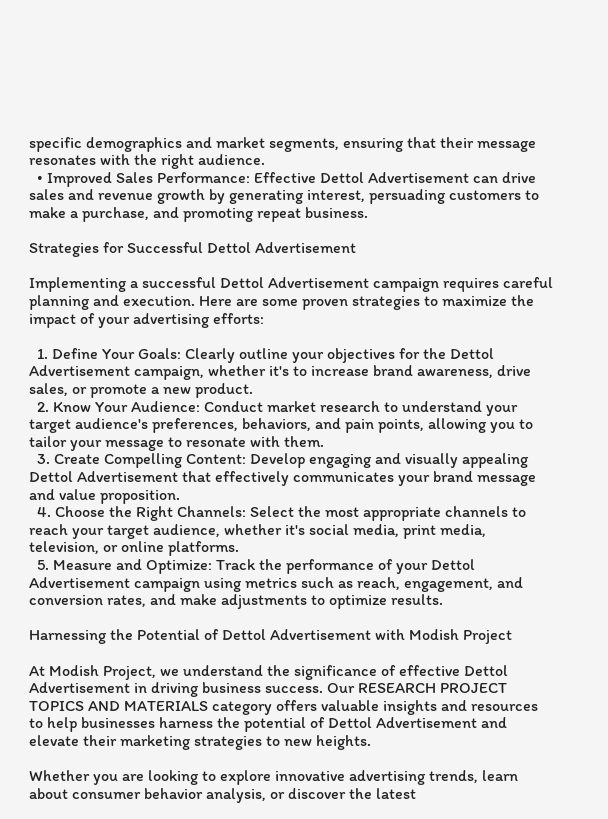specific demographics and market segments, ensuring that their message resonates with the right audience.
  • Improved Sales Performance: Effective Dettol Advertisement can drive sales and revenue growth by generating interest, persuading customers to make a purchase, and promoting repeat business.

Strategies for Successful Dettol Advertisement

Implementing a successful Dettol Advertisement campaign requires careful planning and execution. Here are some proven strategies to maximize the impact of your advertising efforts:

  1. Define Your Goals: Clearly outline your objectives for the Dettol Advertisement campaign, whether it's to increase brand awareness, drive sales, or promote a new product.
  2. Know Your Audience: Conduct market research to understand your target audience's preferences, behaviors, and pain points, allowing you to tailor your message to resonate with them.
  3. Create Compelling Content: Develop engaging and visually appealing Dettol Advertisement that effectively communicates your brand message and value proposition.
  4. Choose the Right Channels: Select the most appropriate channels to reach your target audience, whether it's social media, print media, television, or online platforms.
  5. Measure and Optimize: Track the performance of your Dettol Advertisement campaign using metrics such as reach, engagement, and conversion rates, and make adjustments to optimize results.

Harnessing the Potential of Dettol Advertisement with Modish Project

At Modish Project, we understand the significance of effective Dettol Advertisement in driving business success. Our RESEARCH PROJECT TOPICS AND MATERIALS category offers valuable insights and resources to help businesses harness the potential of Dettol Advertisement and elevate their marketing strategies to new heights.

Whether you are looking to explore innovative advertising trends, learn about consumer behavior analysis, or discover the latest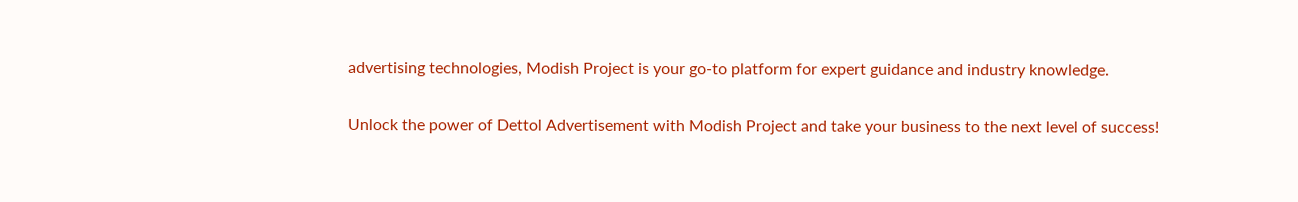advertising technologies, Modish Project is your go-to platform for expert guidance and industry knowledge.

Unlock the power of Dettol Advertisement with Modish Project and take your business to the next level of success!